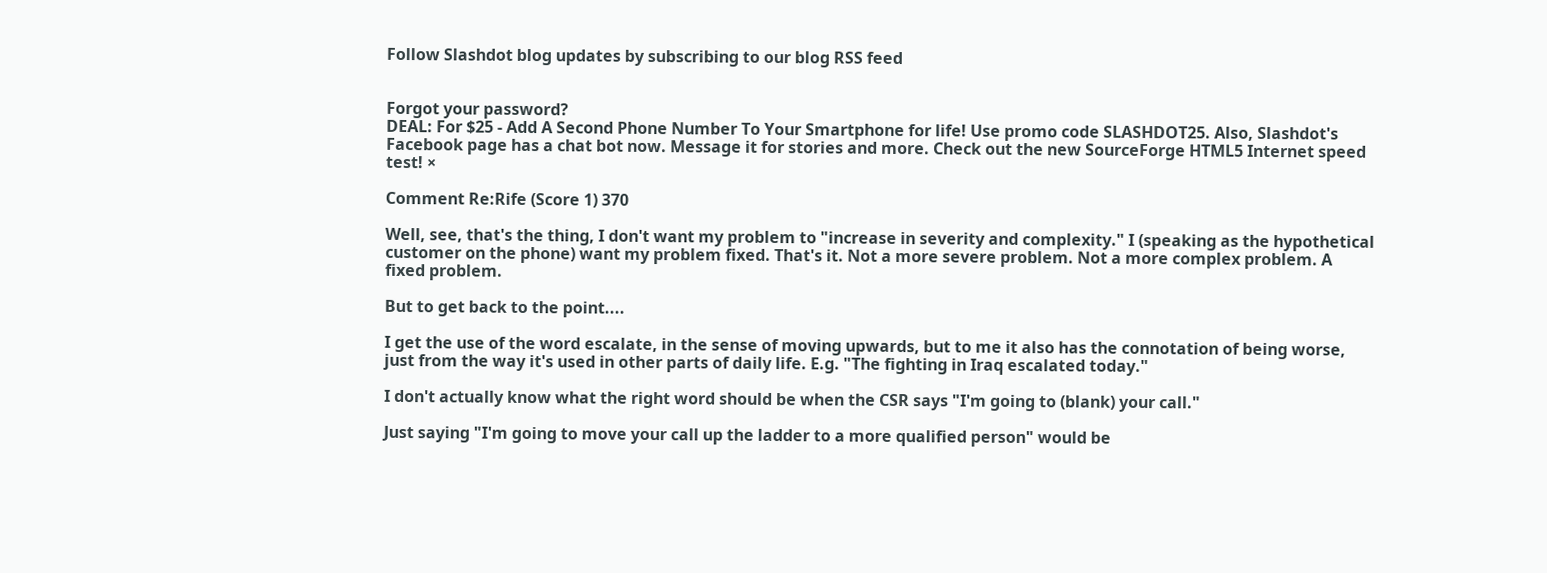Follow Slashdot blog updates by subscribing to our blog RSS feed


Forgot your password?
DEAL: For $25 - Add A Second Phone Number To Your Smartphone for life! Use promo code SLASHDOT25. Also, Slashdot's Facebook page has a chat bot now. Message it for stories and more. Check out the new SourceForge HTML5 Internet speed test! ×

Comment Re:Rife (Score 1) 370

Well, see, that's the thing, I don't want my problem to "increase in severity and complexity." I (speaking as the hypothetical customer on the phone) want my problem fixed. That's it. Not a more severe problem. Not a more complex problem. A fixed problem.

But to get back to the point....

I get the use of the word escalate, in the sense of moving upwards, but to me it also has the connotation of being worse, just from the way it's used in other parts of daily life. E.g. "The fighting in Iraq escalated today."

I don't actually know what the right word should be when the CSR says "I'm going to (blank) your call."

Just saying "I'm going to move your call up the ladder to a more qualified person" would be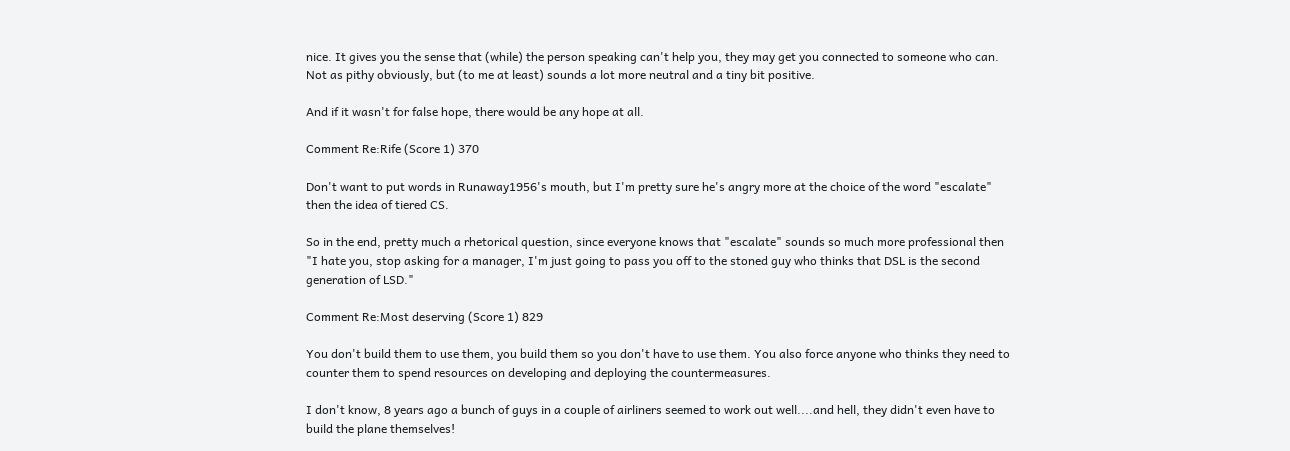nice. It gives you the sense that (while) the person speaking can't help you, they may get you connected to someone who can. Not as pithy obviously, but (to me at least) sounds a lot more neutral and a tiny bit positive.

And if it wasn't for false hope, there would be any hope at all.

Comment Re:Rife (Score 1) 370

Don't want to put words in Runaway1956's mouth, but I'm pretty sure he's angry more at the choice of the word "escalate" then the idea of tiered CS.

So in the end, pretty much a rhetorical question, since everyone knows that "escalate" sounds so much more professional then "I hate you, stop asking for a manager, I'm just going to pass you off to the stoned guy who thinks that DSL is the second generation of LSD."

Comment Re:Most deserving (Score 1) 829

You don't build them to use them, you build them so you don't have to use them. You also force anyone who thinks they need to counter them to spend resources on developing and deploying the countermeasures.

I don't know, 8 years ago a bunch of guys in a couple of airliners seemed to work out well....and hell, they didn't even have to build the plane themselves!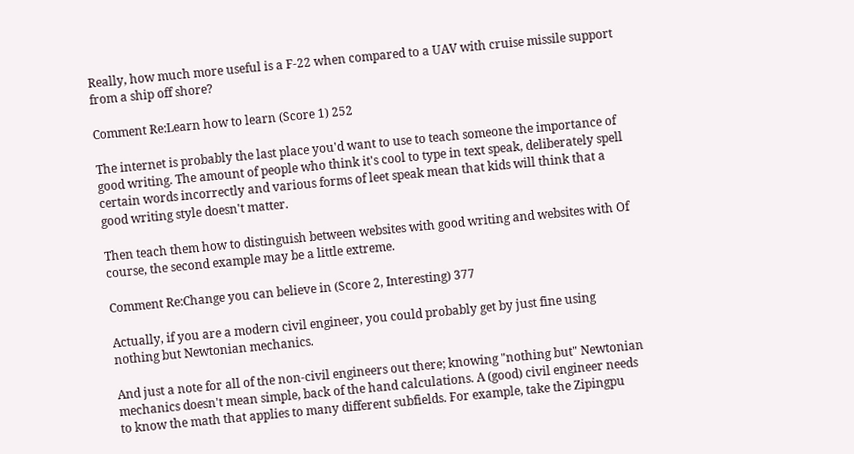Really, how much more useful is a F-22 when compared to a UAV with cruise missile support from a ship off shore?

Comment Re:Learn how to learn (Score 1) 252

The internet is probably the last place you'd want to use to teach someone the importance of good writing. The amount of people who think it's cool to type in text speak, deliberately spell certain words incorrectly and various forms of leet speak mean that kids will think that a good writing style doesn't matter.

Then teach them how to distinguish between websites with good writing and websites with Of course, the second example may be a little extreme.

Comment Re:Change you can believe in (Score 2, Interesting) 377

Actually, if you are a modern civil engineer, you could probably get by just fine using nothing but Newtonian mechanics.

And just a note for all of the non-civil engineers out there; knowing "nothing but" Newtonian mechanics doesn't mean simple, back of the hand calculations. A (good) civil engineer needs to know the math that applies to many different subfields. For example, take the Zipingpu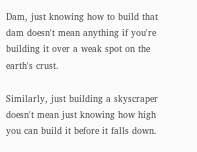Dam, just knowing how to build that dam doesn't mean anything if you're building it over a weak spot on the earth's crust.

Similarly, just building a skyscraper doesn't mean just knowing how high you can build it before it falls down.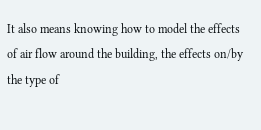It also means knowing how to model the effects of air flow around the building, the effects on/by the type of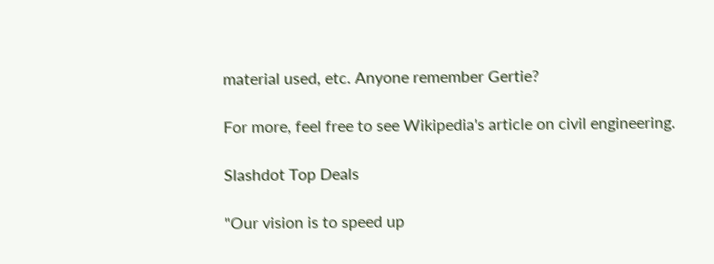material used, etc. Anyone remember Gertie?

For more, feel free to see Wikipedia's article on civil engineering.

Slashdot Top Deals

"Our vision is to speed up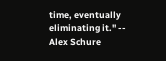time, eventually eliminating it." -- Alex Schure